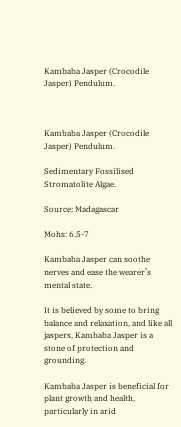Kambaba Jasper (Crocodile Jasper) Pendulum.



Kambaba Jasper (Crocodile Jasper) Pendulum.

Sedimentary Fossilised Stromatolite Algae.

Source: Madagascar

Mohs: 6.5-7

Kambaba Jasper can soothe nerves and ease the wearer’s mental state.

It is believed by some to bring balance and relaxation, and like all jaspers, Kambaba Jasper is a stone of protection and grounding.

Kambaba Jasper is beneficial for plant growth and health, particularly in arid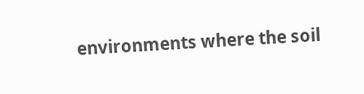environments where the soil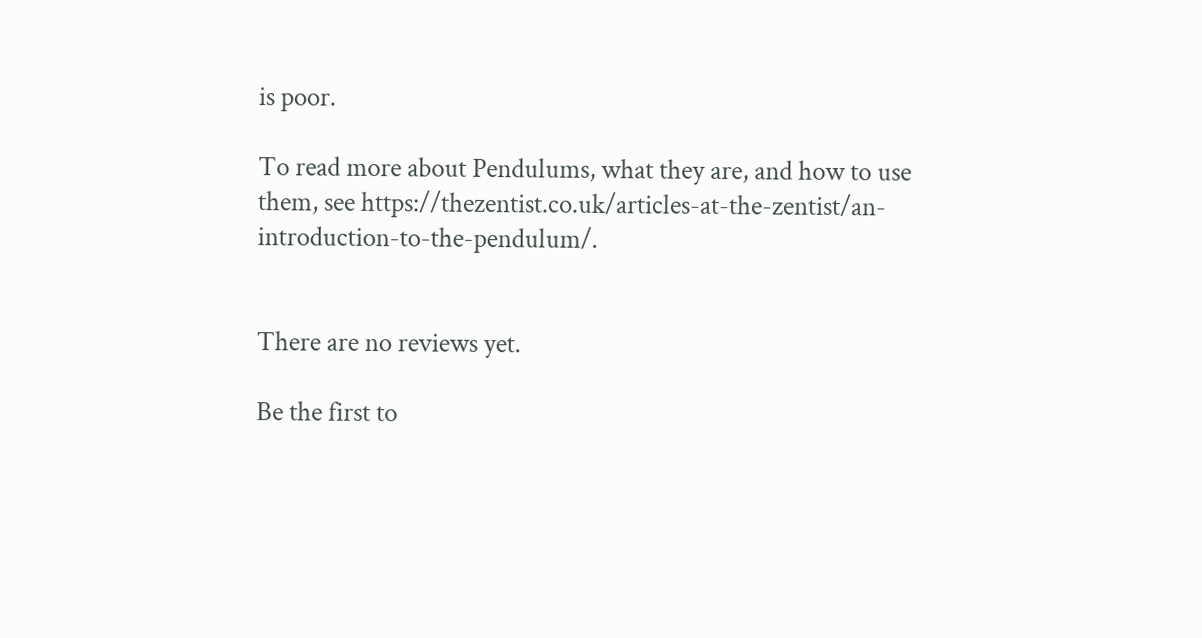is poor.

To read more about Pendulums, what they are, and how to use them, see https://thezentist.co.uk/articles-at-the-zentist/an-introduction-to-the-pendulum/.


There are no reviews yet.

Be the first to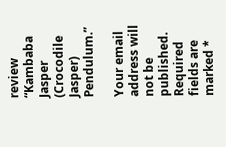review “Kambaba Jasper (Crocodile Jasper) Pendulum.”

Your email address will not be published. Required fields are marked *